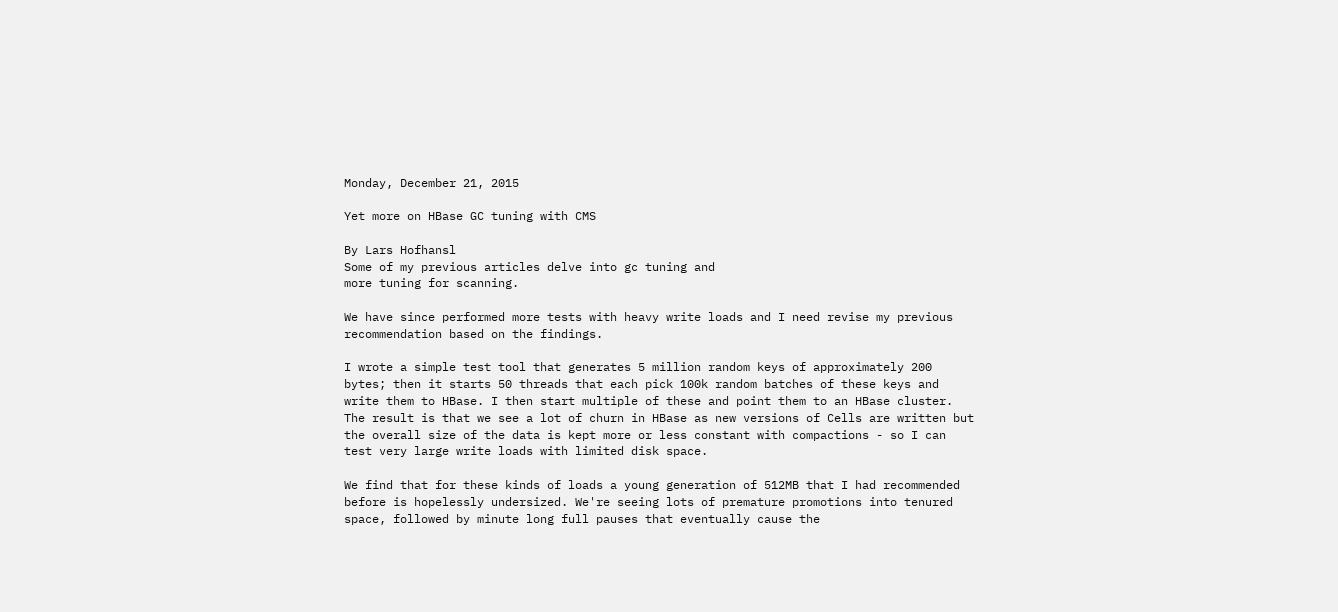Monday, December 21, 2015

Yet more on HBase GC tuning with CMS

By Lars Hofhansl
Some of my previous articles delve into gc tuning and
more tuning for scanning.

We have since performed more tests with heavy write loads and I need revise my previous recommendation based on the findings.

I wrote a simple test tool that generates 5 million random keys of approximately 200 bytes; then it starts 50 threads that each pick 100k random batches of these keys and write them to HBase. I then start multiple of these and point them to an HBase cluster.
The result is that we see a lot of churn in HBase as new versions of Cells are written but the overall size of the data is kept more or less constant with compactions - so I can test very large write loads with limited disk space.

We find that for these kinds of loads a young generation of 512MB that I had recommended before is hopelessly undersized. We're seeing lots of premature promotions into tenured space, followed by minute long full pauses that eventually cause the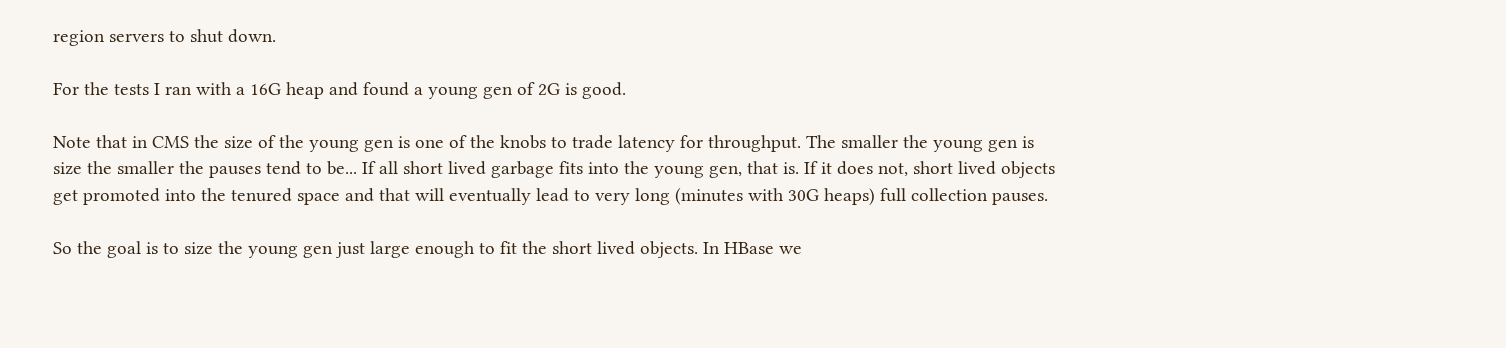region servers to shut down.

For the tests I ran with a 16G heap and found a young gen of 2G is good.

Note that in CMS the size of the young gen is one of the knobs to trade latency for throughput. The smaller the young gen is size the smaller the pauses tend to be... If all short lived garbage fits into the young gen, that is. If it does not, short lived objects get promoted into the tenured space and that will eventually lead to very long (minutes with 30G heaps) full collection pauses.

So the goal is to size the young gen just large enough to fit the short lived objects. In HBase we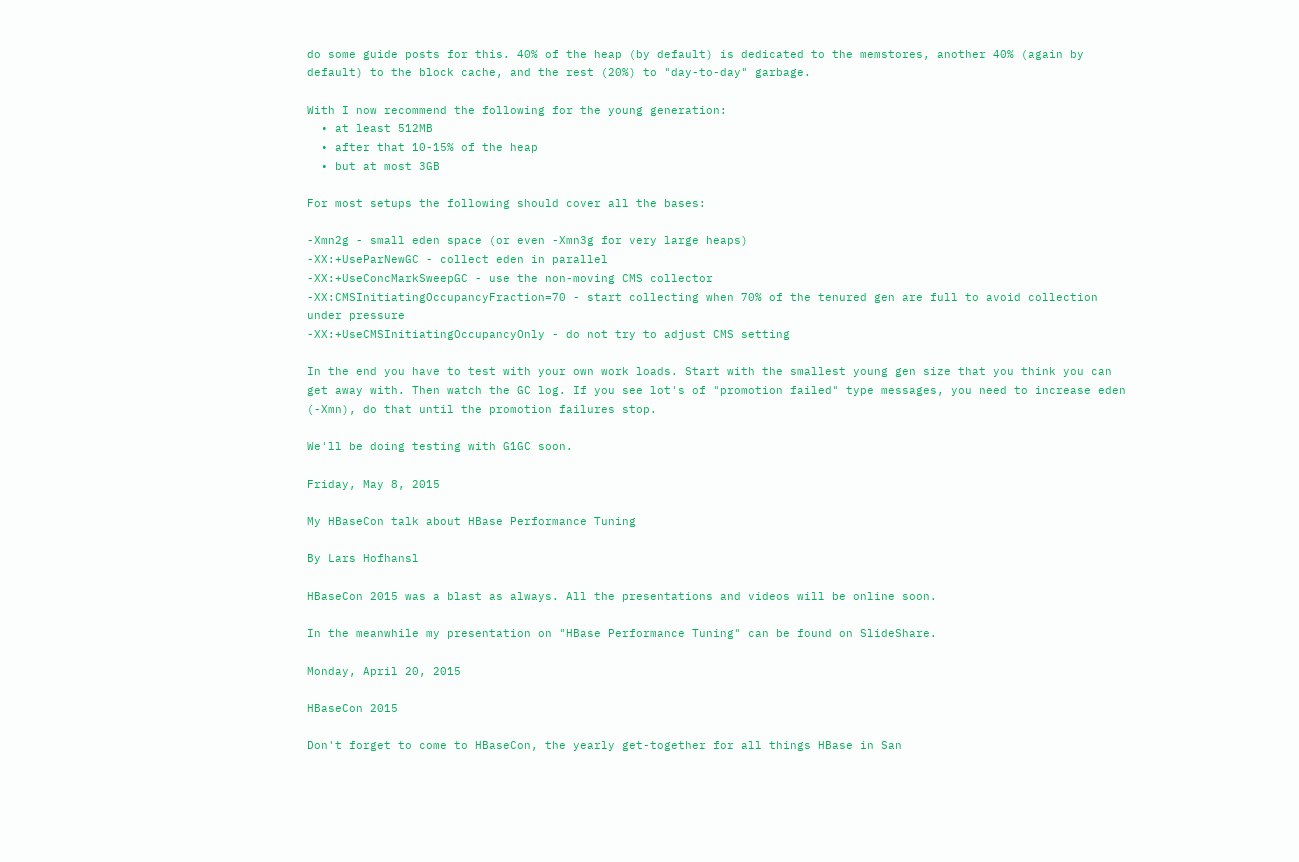do some guide posts for this. 40% of the heap (by default) is dedicated to the memstores, another 40% (again by default) to the block cache, and the rest (20%) to "day-to-day" garbage.

With I now recommend the following for the young generation:
  • at least 512MB
  • after that 10-15% of the heap
  • but at most 3GB

For most setups the following should cover all the bases:

-Xmn2g - small eden space (or even -Xmn3g for very large heaps)
-XX:+UseParNewGC - collect eden in parallel
-XX:+UseConcMarkSweepGC - use the non-moving CMS collector
-XX:CMSInitiatingOccupancyFraction=70 - start collecting when 70% of the tenured gen are full to avoid collection under pressure
-XX:+UseCMSInitiatingOccupancyOnly - do not try to adjust CMS setting

In the end you have to test with your own work loads. Start with the smallest young gen size that you think you can get away with. Then watch the GC log. If you see lot's of "promotion failed" type messages, you need to increase eden (-Xmn), do that until the promotion failures stop.

We'll be doing testing with G1GC soon.

Friday, May 8, 2015

My HBaseCon talk about HBase Performance Tuning

By Lars Hofhansl

HBaseCon 2015 was a blast as always. All the presentations and videos will be online soon.

In the meanwhile my presentation on "HBase Performance Tuning" can be found on SlideShare.

Monday, April 20, 2015

HBaseCon 2015

Don't forget to come to HBaseCon, the yearly get-together for all things HBase in San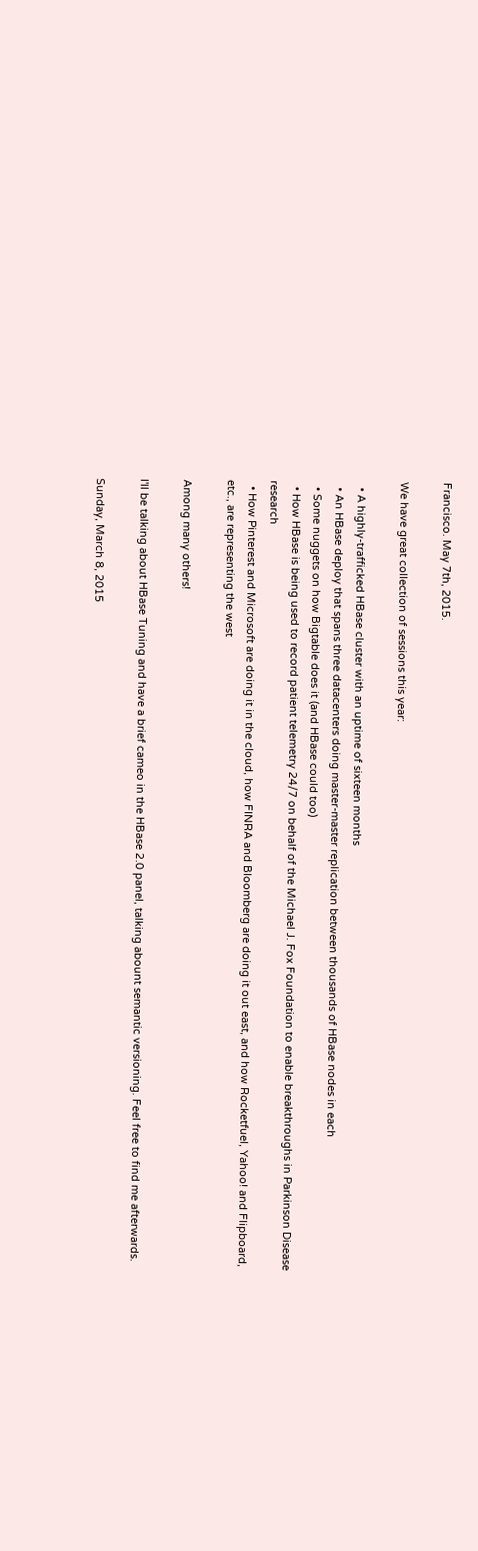Francisco. May 7th, 2015.

We have great collection of sessions this year:

  • A highly-trafficked HBase cluster with an uptime of sixteen months
  • An HBase deploy that spans three datacenters doing master-master replication between thousands of HBase nodes in each
  • Some nuggets on how Bigtable does it (and HBase could too)
  • How HBase is being used to record patient telemetry 24/7 on behalf of the Michael J. Fox Foundation to enable breakthroughs in Parkinson Disease research
  • How Pinterest and Microsoft are doing it in the cloud, how FINRA and Bloomberg are doing it out east, and how Rocketfuel, Yahoo! and Flipboard, etc., are representing the west

Among many others!

I'll be talking about HBase Tuning and have a brief cameo in the HBase 2.0 panel, talking abount semantic versioning. Feel free to find me afterwards.

Sunday, March 8, 2015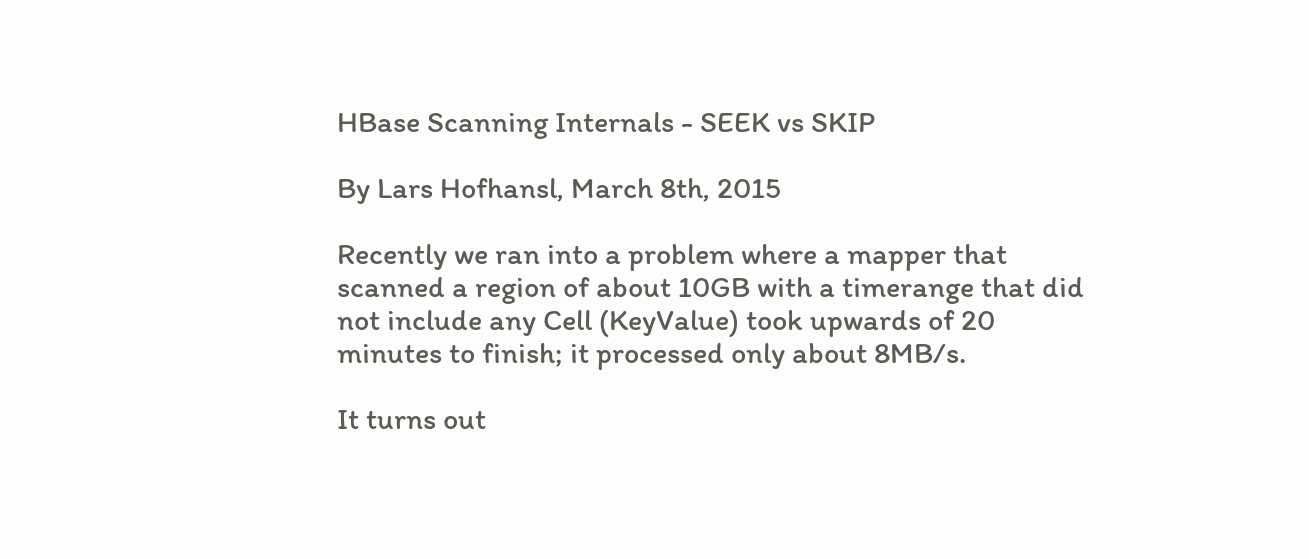HBase Scanning Internals - SEEK vs SKIP

By Lars Hofhansl, March 8th, 2015

Recently we ran into a problem where a mapper that scanned a region of about 10GB with a timerange that did not include any Cell (KeyValue) took upwards of 20 minutes to finish; it processed only about 8MB/s.

It turns out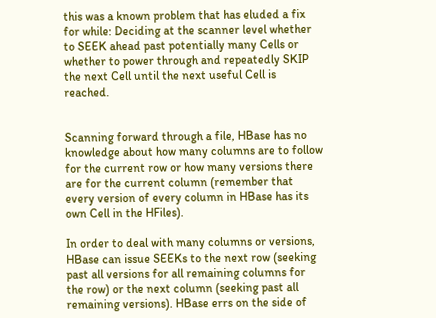this was a known problem that has eluded a fix for while: Deciding at the scanner level whether to SEEK ahead past potentially many Cells or whether to power through and repeatedly SKIP the next Cell until the next useful Cell is reached.


Scanning forward through a file, HBase has no knowledge about how many columns are to follow for the current row or how many versions there are for the current column (remember that every version of every column in HBase has its own Cell in the HFiles).

In order to deal with many columns or versions, HBase can issue SEEKs to the next row (seeking past all versions for all remaining columns for the row) or the next column (seeking past all remaining versions). HBase errs on the side of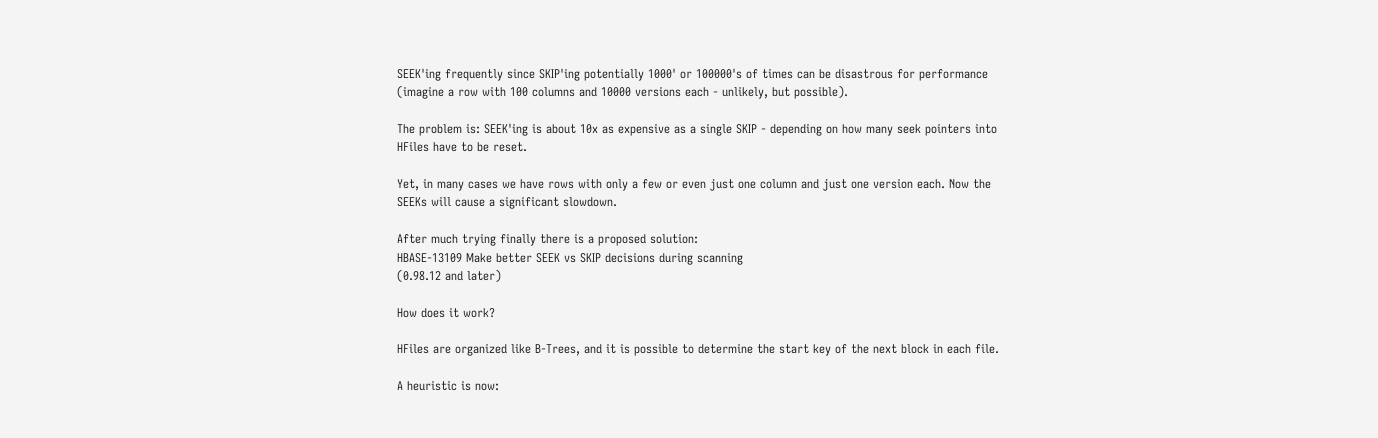SEEK'ing frequently since SKIP'ing potentially 1000' or 100000's of times can be disastrous for performance (imagine a row with 100 columns and 10000 versions each - unlikely, but possible).

The problem is: SEEK'ing is about 10x as expensive as a single SKIP - depending on how many seek pointers into HFiles have to be reset.

Yet, in many cases we have rows with only a few or even just one column and just one version each. Now the SEEKs will cause a significant slowdown.

After much trying finally there is a proposed solution:
HBASE-13109 Make better SEEK vs SKIP decisions during scanning
(0.98.12 and later)

How does it work?

HFiles are organized like B-Trees, and it is possible to determine the start key of the next block in each file.

A heuristic is now: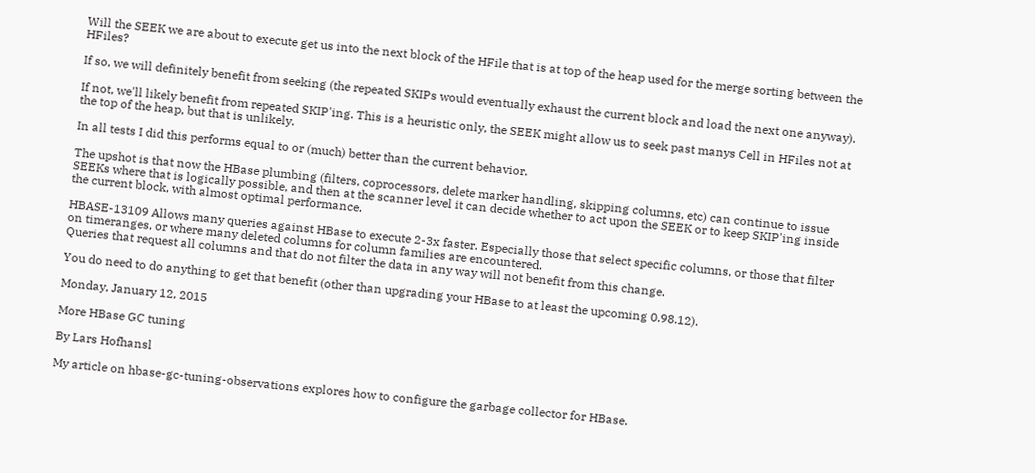Will the SEEK we are about to execute get us into the next block of the HFile that is at top of the heap used for the merge sorting between the HFiles?

If so, we will definitely benefit from seeking (the repeated SKIPs would eventually exhaust the current block and load the next one anyway).

If not, we'll likely benefit from repeated SKIP'ing. This is a heuristic only, the SEEK might allow us to seek past manys Cell in HFiles not at the top of the heap, but that is unlikely.

In all tests I did this performs equal to or (much) better than the current behavior.

The upshot is that now the HBase plumbing (filters, coprocessors, delete marker handling, skipping columns, etc) can continue to issue SEEKs where that is logically possible, and then at the scanner level it can decide whether to act upon the SEEK or to keep SKIP'ing inside the current block, with almost optimal performance.

HBASE-13109 Allows many queries against HBase to execute 2-3x faster. Especially those that select specific columns, or those that filter on timeranges, or where many deleted columns for column families are encountered.
Queries that request all columns and that do not filter the data in any way will not benefit from this change.

You do need to do anything to get that benefit (other than upgrading your HBase to at least the upcoming 0.98.12).

Monday, January 12, 2015

More HBase GC tuning

By Lars Hofhansl

My article on hbase-gc-tuning-observations explores how to configure the garbage collector for HBase.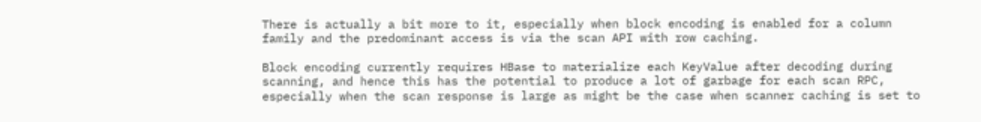There is actually a bit more to it, especially when block encoding is enabled for a column family and the predominant access is via the scan API with row caching.

Block encoding currently requires HBase to materialize each KeyValue after decoding during scanning, and hence this has the potential to produce a lot of garbage for each scan RPC, especially when the scan response is large as might be the case when scanner caching is set to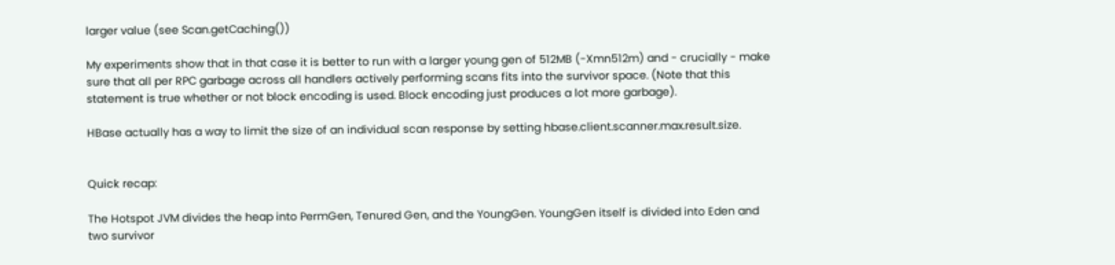larger value (see Scan.getCaching())

My experiments show that in that case it is better to run with a larger young gen of 512MB (-Xmn512m) and - crucially - make sure that all per RPC garbage across all handlers actively performing scans fits into the survivor space. (Note that this statement is true whether or not block encoding is used. Block encoding just produces a lot more garbage).

HBase actually has a way to limit the size of an individual scan response by setting hbase.client.scanner.max.result.size.


Quick recap:

The Hotspot JVM divides the heap into PermGen, Tenured Gen, and the YoungGen. YoungGen itself is divided into Eden and two survivor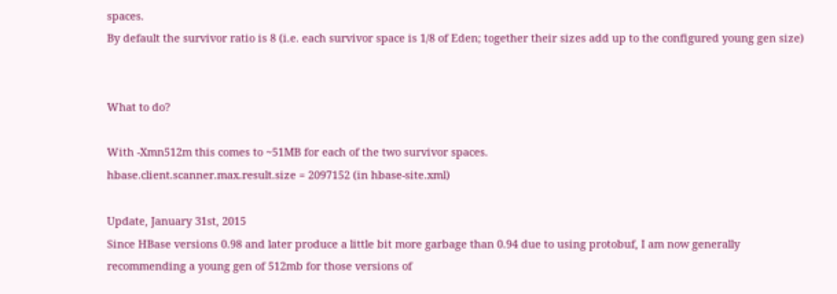spaces.
By default the survivor ratio is 8 (i.e. each survivor space is 1/8 of Eden; together their sizes add up to the configured young gen size)


What to do?

With -Xmn512m this comes to ~51MB for each of the two survivor spaces.
hbase.client.scanner.max.result.size = 2097152 (in hbase-site.xml)

Update, January 31st, 2015
Since HBase versions 0.98 and later produce a little bit more garbage than 0.94 due to using protobuf, I am now generally recommending a young gen of 512mb for those versions of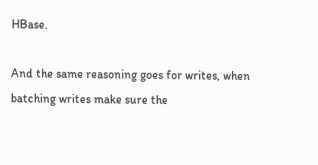HBase.

And the same reasoning goes for writes, when batching writes make sure the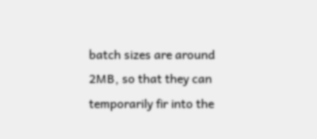batch sizes are around 2MB, so that they can temporarily fir into the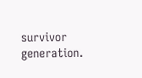survivor generation.